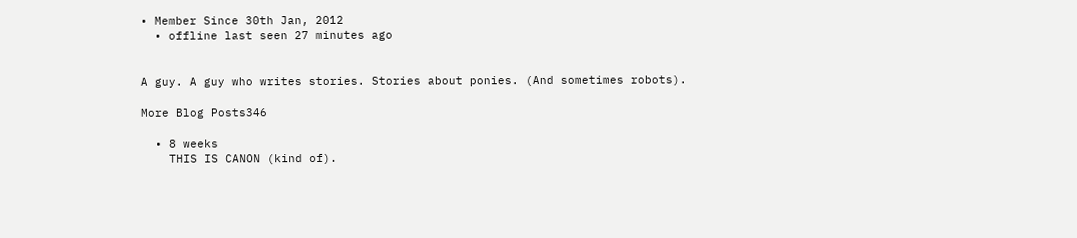• Member Since 30th Jan, 2012
  • offline last seen 27 minutes ago


A guy. A guy who writes stories. Stories about ponies. (And sometimes robots).

More Blog Posts346

  • 8 weeks
    THIS IS CANON (kind of).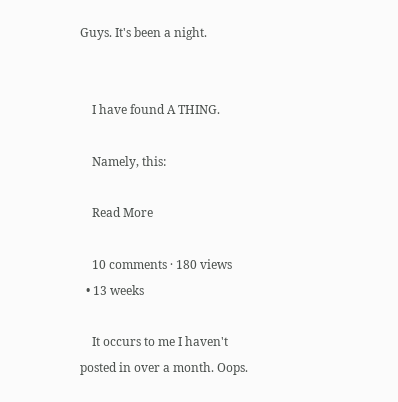Guys. It's been a night.


    I have found A THING.

    Namely, this:

    Read More

    10 comments · 180 views
  • 13 weeks

    It occurs to me I haven't posted in over a month. Oops.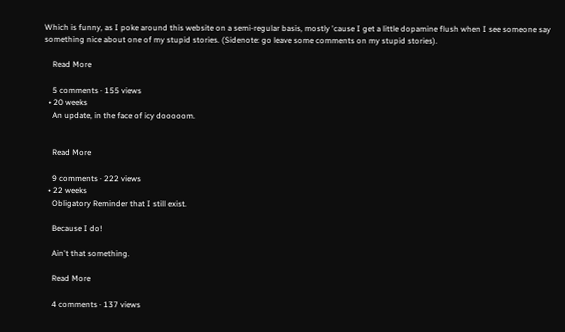Which is funny, as I poke around this website on a semi-regular basis, mostly 'cause I get a little dopamine flush when I see someone say something nice about one of my stupid stories. (Sidenote: go leave some comments on my stupid stories).

    Read More

    5 comments · 155 views
  • 20 weeks
    An update, in the face of icy dooooom.


    Read More

    9 comments · 222 views
  • 22 weeks
    Obligatory Reminder that I still exist.

    Because I do!

    Ain't that something.

    Read More

    4 comments · 137 views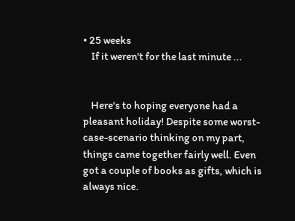• 25 weeks
    If it weren't for the last minute ...


    Here's to hoping everyone had a pleasant holiday! Despite some worst-case-scenario thinking on my part, things came together fairly well. Even got a couple of books as gifts, which is always nice.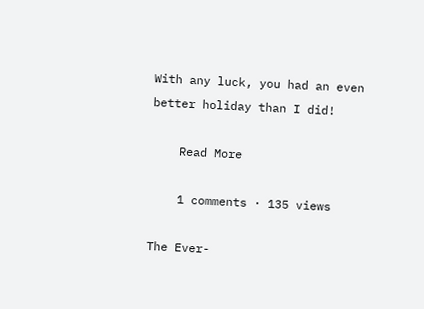With any luck, you had an even better holiday than I did!

    Read More

    1 comments · 135 views

The Ever-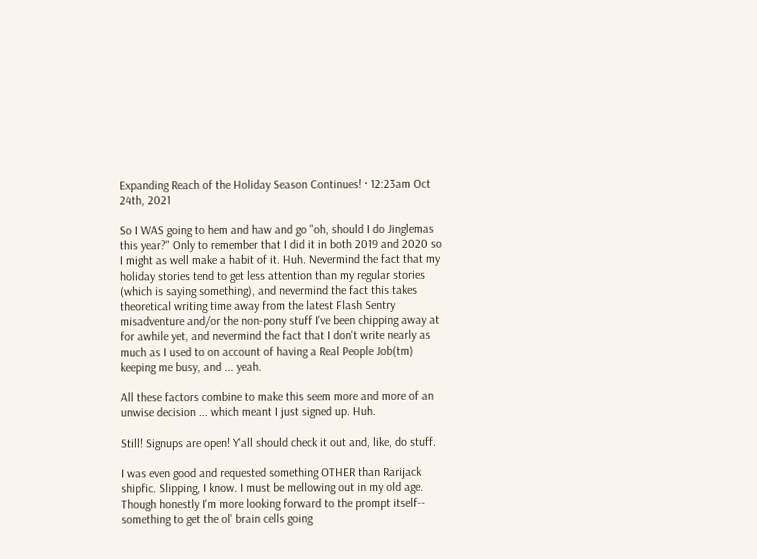Expanding Reach of the Holiday Season Continues! · 12:23am Oct 24th, 2021

So I WAS going to hem and haw and go "oh, should I do Jinglemas this year?" Only to remember that I did it in both 2019 and 2020 so I might as well make a habit of it. Huh. Nevermind the fact that my holiday stories tend to get less attention than my regular stories (which is saying something), and nevermind the fact this takes theoretical writing time away from the latest Flash Sentry misadventure and/or the non-pony stuff I've been chipping away at for awhile yet, and nevermind the fact that I don't write nearly as much as I used to on account of having a Real People Job(tm) keeping me busy, and ... yeah.

All these factors combine to make this seem more and more of an unwise decision ... which meant I just signed up. Huh.

Still! Signups are open! Y'all should check it out and, like, do stuff.

I was even good and requested something OTHER than Rarijack shipfic. Slipping, I know. I must be mellowing out in my old age. Though honestly I'm more looking forward to the prompt itself-- something to get the ol' brain cells going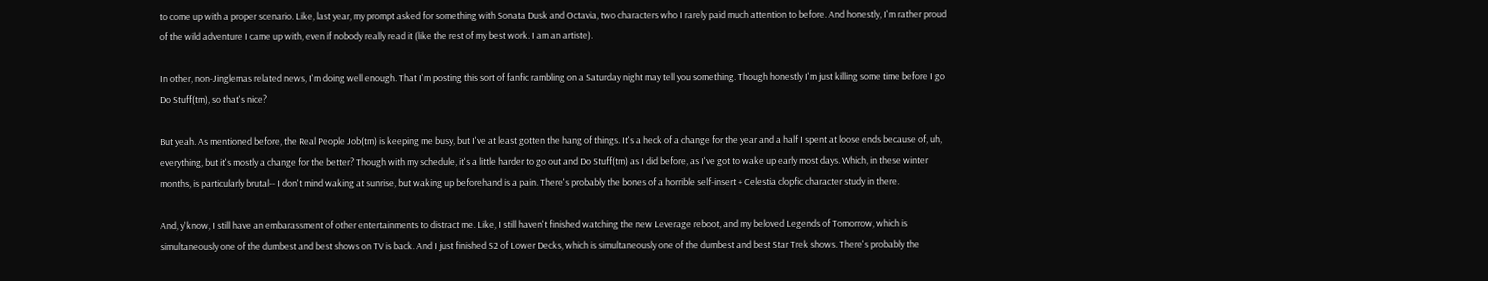to come up with a proper scenario. Like, last year, my prompt asked for something with Sonata Dusk and Octavia, two characters who I rarely paid much attention to before. And honestly, I'm rather proud of the wild adventure I came up with, even if nobody really read it (like the rest of my best work. I am an artiste).

In other, non-Jinglemas related news, I'm doing well enough. That I'm posting this sort of fanfic rambling on a Saturday night may tell you something. Though honestly I'm just killing some time before I go Do Stuff(tm), so that's nice?

But yeah. As mentioned before, the Real People Job(tm) is keeping me busy, but I've at least gotten the hang of things. It's a heck of a change for the year and a half I spent at loose ends because of, uh, everything, but it's mostly a change for the better? Though with my schedule, it's a little harder to go out and Do Stuff(tm) as I did before, as I've got to wake up early most days. Which, in these winter months, is particularly brutal-- I don't mind waking at sunrise, but waking up beforehand is a pain. There's probably the bones of a horrible self-insert + Celestia clopfic character study in there.

And, y'know, I still have an embarassment of other entertainments to distract me. Like, I still haven't finished watching the new Leverage reboot, and my beloved Legends of Tomorrow, which is simultaneously one of the dumbest and best shows on TV is back. And I just finished S2 of Lower Decks, which is simultaneously one of the dumbest and best Star Trek shows. There's probably the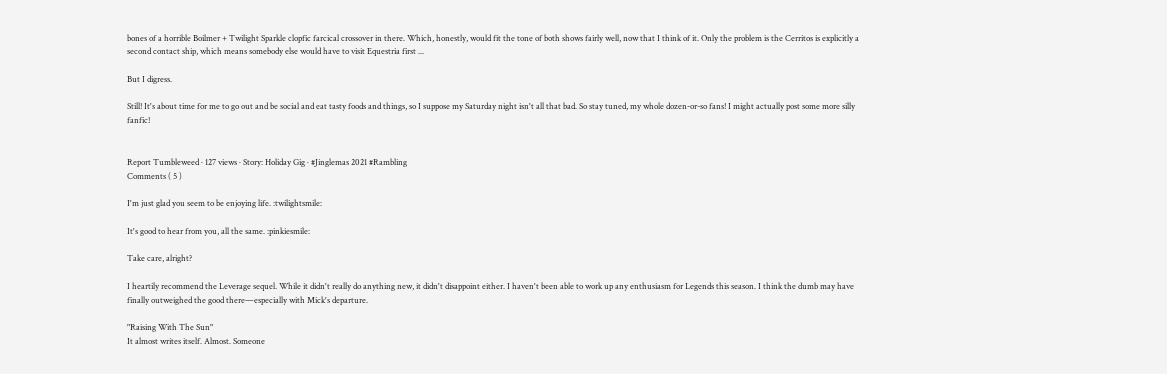bones of a horrible Boilmer + Twilight Sparkle clopfic farcical crossover in there. Which, honestly, would fit the tone of both shows fairly well, now that I think of it. Only the problem is the Cerritos is explicitly a second contact ship, which means somebody else would have to visit Equestria first ...

But I digress.

Still! It's about time for me to go out and be social and eat tasty foods and things, so I suppose my Saturday night isn't all that bad. So stay tuned, my whole dozen-or-so fans! I might actually post some more silly fanfic!


Report Tumbleweed · 127 views · Story: Holiday Gig · #Jinglemas 2021 #Rambling
Comments ( 5 )

I'm just glad you seem to be enjoying life. :twilightsmile:

It's good to hear from you, all the same. :pinkiesmile:

Take care, alright?

I heartily recommend the Leverage sequel. While it didn't really do anything new, it didn't disappoint either. I haven't been able to work up any enthusiasm for Legends this season. I think the dumb may have finally outweighed the good there—especially with Mick's departure.

"Raising With The Sun"
It almost writes itself. Almost. Someone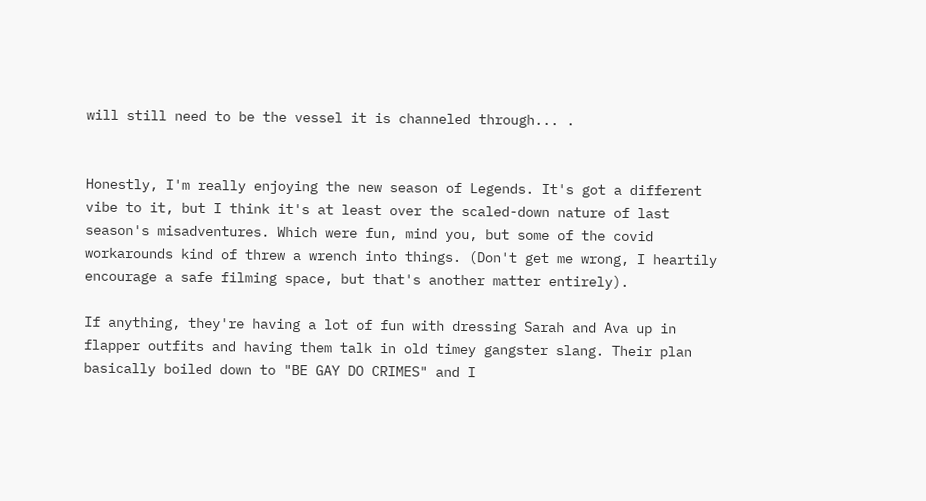will still need to be the vessel it is channeled through... .


Honestly, I'm really enjoying the new season of Legends. It's got a different vibe to it, but I think it's at least over the scaled-down nature of last season's misadventures. Which were fun, mind you, but some of the covid workarounds kind of threw a wrench into things. (Don't get me wrong, I heartily encourage a safe filming space, but that's another matter entirely).

If anything, they're having a lot of fun with dressing Sarah and Ava up in flapper outfits and having them talk in old timey gangster slang. Their plan basically boiled down to "BE GAY DO CRIMES" and I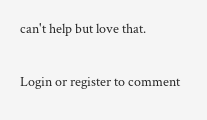can't help but love that.

Login or register to comment